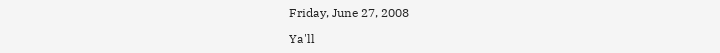Friday, June 27, 2008

Ya'll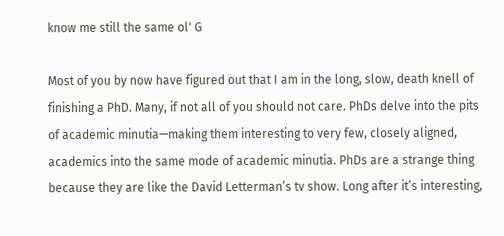know me still the same ol' G

Most of you by now have figured out that I am in the long, slow, death knell of finishing a PhD. Many, if not all of you should not care. PhDs delve into the pits of academic minutia—making them interesting to very few, closely aligned, academics into the same mode of academic minutia. PhDs are a strange thing because they are like the David Letterman’s tv show. Long after it’s interesting,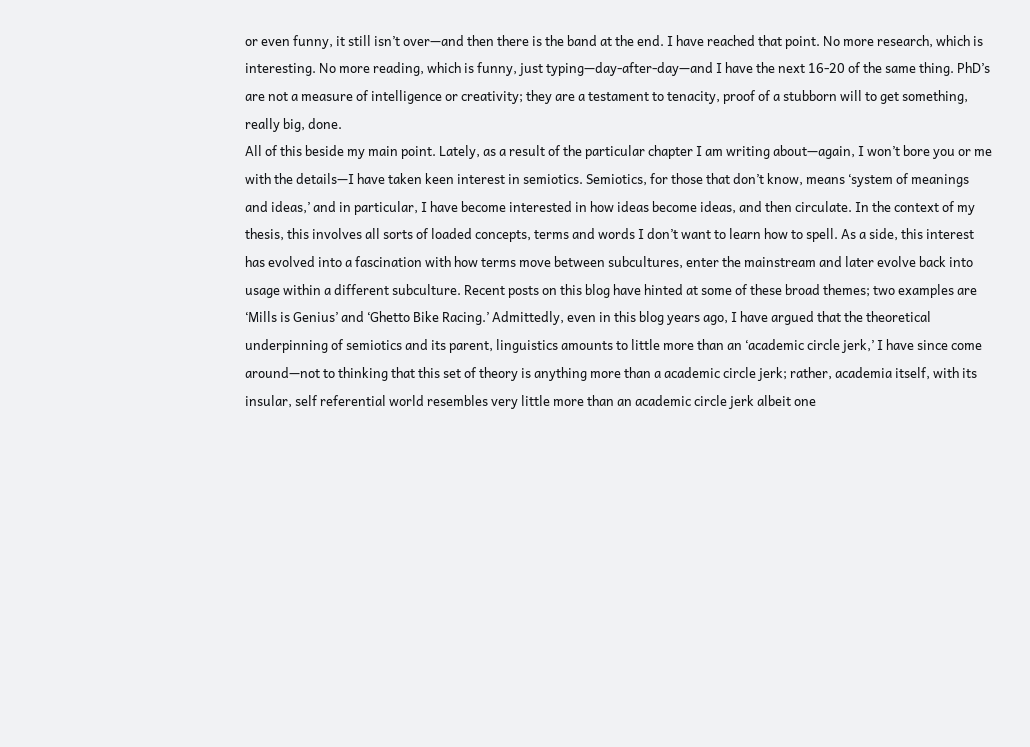or even funny, it still isn’t over—and then there is the band at the end. I have reached that point. No more research, which is interesting. No more reading, which is funny, just typing—day-after-day—and I have the next 16-20 of the same thing. PhD’s are not a measure of intelligence or creativity; they are a testament to tenacity, proof of a stubborn will to get something, really big, done.
All of this beside my main point. Lately, as a result of the particular chapter I am writing about—again, I won’t bore you or me with the details—I have taken keen interest in semiotics. Semiotics, for those that don’t know, means ‘system of meanings and ideas,’ and in particular, I have become interested in how ideas become ideas, and then circulate. In the context of my thesis, this involves all sorts of loaded concepts, terms and words I don’t want to learn how to spell. As a side, this interest has evolved into a fascination with how terms move between subcultures, enter the mainstream and later evolve back into usage within a different subculture. Recent posts on this blog have hinted at some of these broad themes; two examples are ‘Mills is Genius’ and ‘Ghetto Bike Racing.’ Admittedly, even in this blog years ago, I have argued that the theoretical underpinning of semiotics and its parent, linguistics amounts to little more than an ‘academic circle jerk,’ I have since come around—not to thinking that this set of theory is anything more than a academic circle jerk; rather, academia itself, with its insular, self referential world resembles very little more than an academic circle jerk albeit one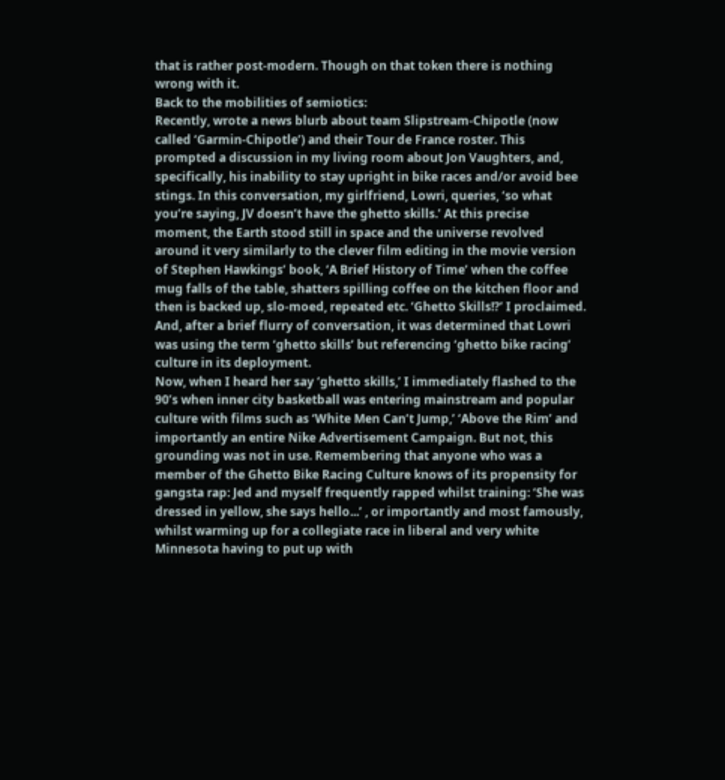that is rather post-modern. Though on that token there is nothing wrong with it.
Back to the mobilities of semiotics:
Recently, wrote a news blurb about team Slipstream-Chipotle (now called ‘Garmin-Chipotle’) and their Tour de France roster. This prompted a discussion in my living room about Jon Vaughters, and, specifically, his inability to stay upright in bike races and/or avoid bee stings. In this conversation, my girlfriend, Lowri, queries, ‘so what you’re saying, JV doesn’t have the ghetto skills.’ At this precise moment, the Earth stood still in space and the universe revolved around it very similarly to the clever film editing in the movie version of Stephen Hawkings’ book, ‘A Brief History of Time’ when the coffee mug falls of the table, shatters spilling coffee on the kitchen floor and then is backed up, slo-moed, repeated etc. ‘Ghetto Skills!?’ I proclaimed. And, after a brief flurry of conversation, it was determined that Lowri was using the term ‘ghetto skills’ but referencing ‘ghetto bike racing’ culture in its deployment.
Now, when I heard her say ‘ghetto skills,’ I immediately flashed to the 90’s when inner city basketball was entering mainstream and popular culture with films such as ‘White Men Can’t Jump,’ ‘Above the Rim’ and importantly an entire Nike Advertisement Campaign. But not, this grounding was not in use. Remembering that anyone who was a member of the Ghetto Bike Racing Culture knows of its propensity for gangsta rap: Jed and myself frequently rapped whilst training: ‘She was dressed in yellow, she says hello...’ , or importantly and most famously, whilst warming up for a collegiate race in liberal and very white Minnesota having to put up with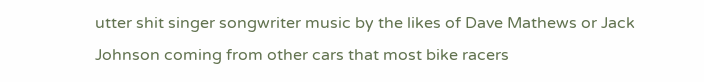utter shit singer songwriter music by the likes of Dave Mathews or Jack Johnson coming from other cars that most bike racers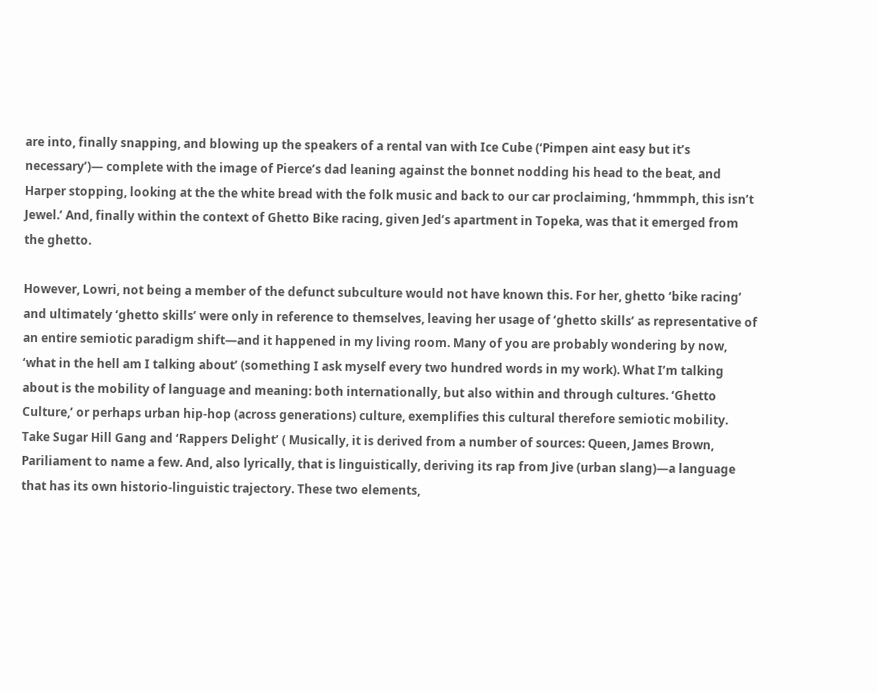are into, finally snapping, and blowing up the speakers of a rental van with Ice Cube (‘Pimpen aint easy but it’s necessary’)— complete with the image of Pierce’s dad leaning against the bonnet nodding his head to the beat, and Harper stopping, looking at the the white bread with the folk music and back to our car proclaiming, ‘hmmmph, this isn’t Jewel.’ And, finally within the context of Ghetto Bike racing, given Jed’s apartment in Topeka, was that it emerged from the ghetto.

However, Lowri, not being a member of the defunct subculture would not have known this. For her, ghetto ‘bike racing’ and ultimately ‘ghetto skills’ were only in reference to themselves, leaving her usage of ‘ghetto skills’ as representative of an entire semiotic paradigm shift—and it happened in my living room. Many of you are probably wondering by now, ‘what in the hell am I talking about’ (something I ask myself every two hundred words in my work). What I’m talking about is the mobility of language and meaning: both internationally, but also within and through cultures. ‘Ghetto Culture,’ or perhaps urban hip-hop (across generations) culture, exemplifies this cultural therefore semiotic mobility. Take Sugar Hill Gang and ‘Rappers Delight’ ( Musically, it is derived from a number of sources: Queen, James Brown, Pariliament to name a few. And, also lyrically, that is linguistically, deriving its rap from Jive (urban slang)—a language that has its own historio-linguistic trajectory. These two elements,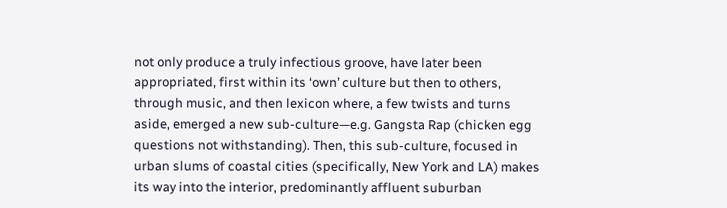not only produce a truly infectious groove, have later been appropriated, first within its ‘own’ culture but then to others, through music, and then lexicon where, a few twists and turns aside, emerged a new sub-culture—e.g. Gangsta Rap (chicken egg questions not withstanding). Then, this sub-culture, focused in urban slums of coastal cities (specifically, New York and LA) makes its way into the interior, predominantly affluent suburban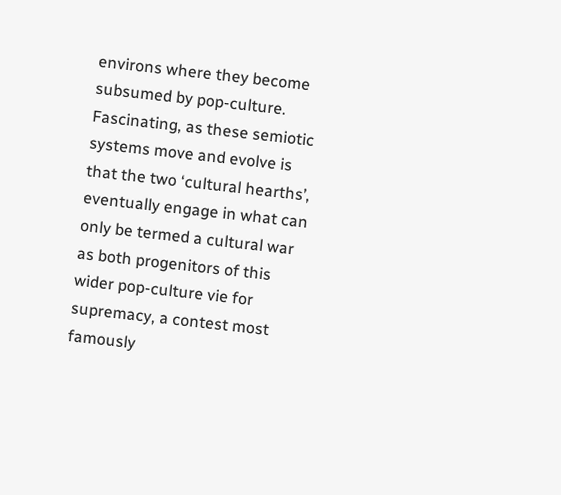environs where they become subsumed by pop-culture. Fascinating, as these semiotic systems move and evolve is that the two ‘cultural hearths’, eventually engage in what can only be termed a cultural war as both progenitors of this wider pop-culture vie for supremacy, a contest most famously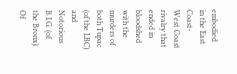embodied in the East Coast-West Coast rivalry that ended in bloodshed with the murders of both Tupac (of the LBC) and Notorious B.I.G. (of the Bronx).
Of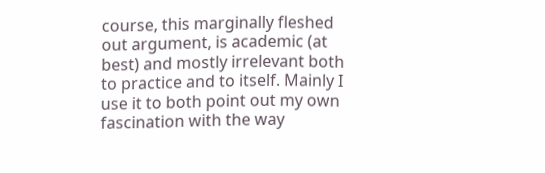course, this marginally fleshed out argument, is academic (at best) and mostly irrelevant both to practice and to itself. Mainly I use it to both point out my own fascination with the way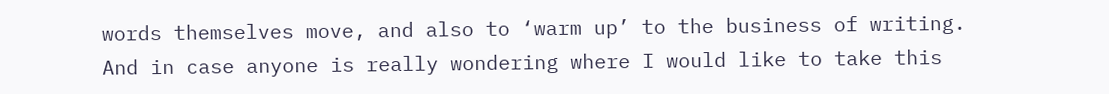words themselves move, and also to ‘warm up’ to the business of writing. And in case anyone is really wondering where I would like to take this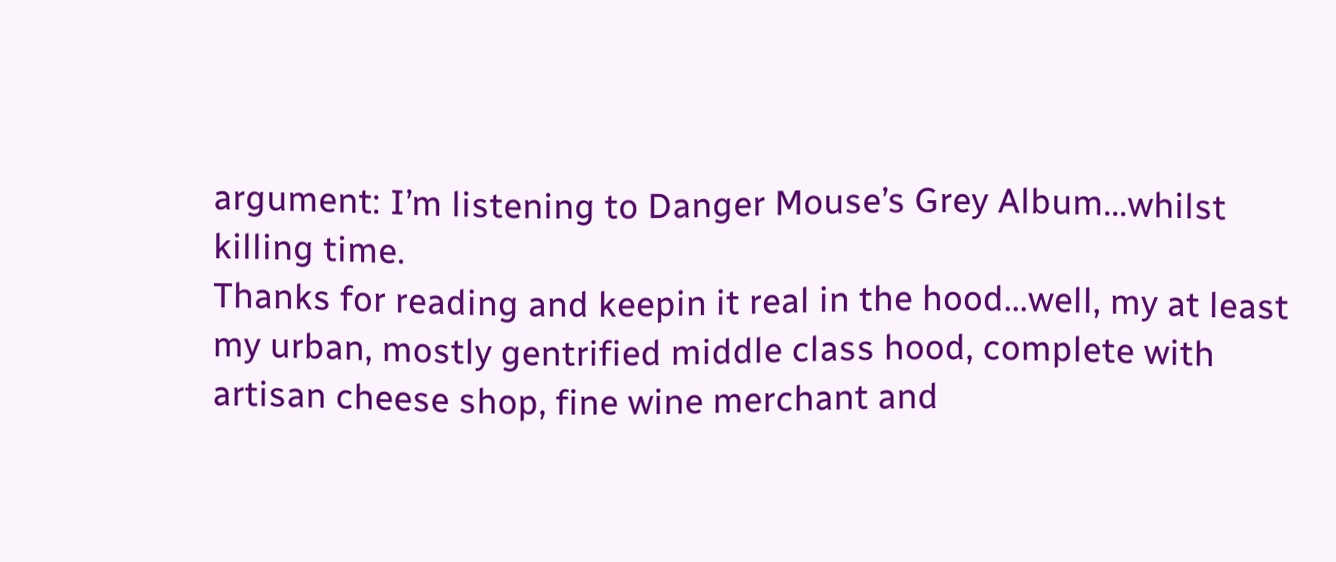argument: I’m listening to Danger Mouse’s Grey Album...whilst killing time.
Thanks for reading and keepin it real in the hood...well, my at least my urban, mostly gentrified middle class hood, complete with artisan cheese shop, fine wine merchant and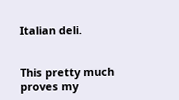Italian deli.


This pretty much proves my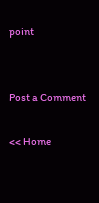point


Post a Comment

<< Home